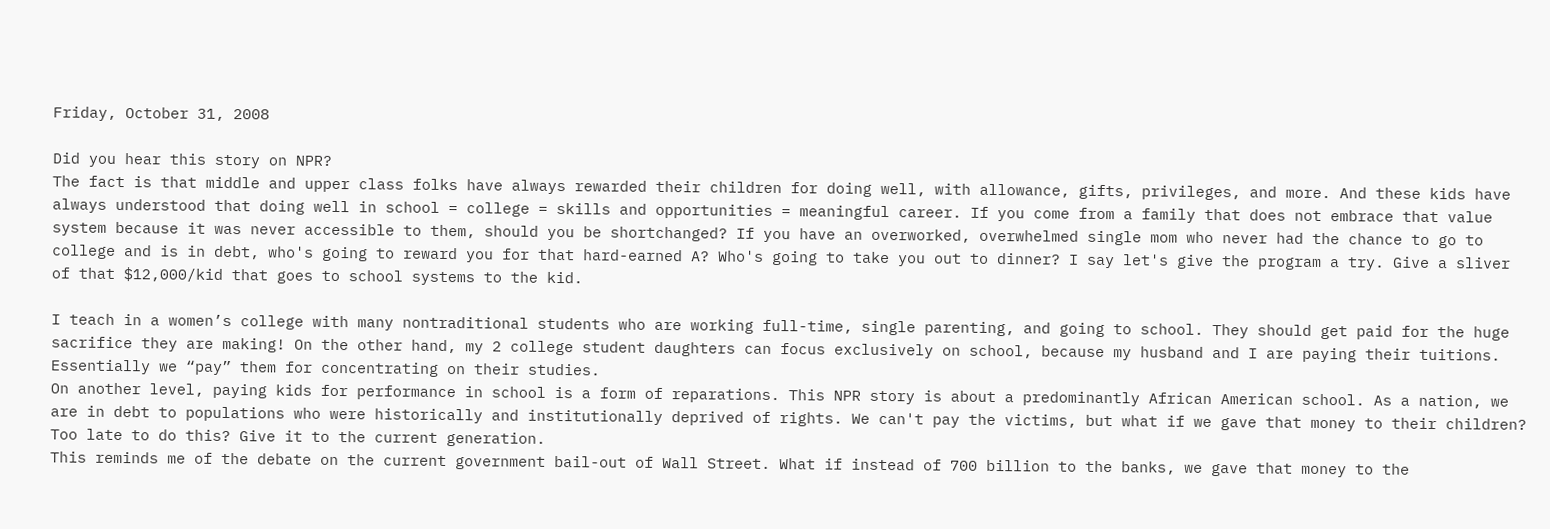Friday, October 31, 2008

Did you hear this story on NPR?
The fact is that middle and upper class folks have always rewarded their children for doing well, with allowance, gifts, privileges, and more. And these kids have always understood that doing well in school = college = skills and opportunities = meaningful career. If you come from a family that does not embrace that value system because it was never accessible to them, should you be shortchanged? If you have an overworked, overwhelmed single mom who never had the chance to go to college and is in debt, who's going to reward you for that hard-earned A? Who's going to take you out to dinner? I say let's give the program a try. Give a sliver of that $12,000/kid that goes to school systems to the kid.

I teach in a women’s college with many nontraditional students who are working full-time, single parenting, and going to school. They should get paid for the huge sacrifice they are making! On the other hand, my 2 college student daughters can focus exclusively on school, because my husband and I are paying their tuitions. Essentially we “pay” them for concentrating on their studies.
On another level, paying kids for performance in school is a form of reparations. This NPR story is about a predominantly African American school. As a nation, we are in debt to populations who were historically and institutionally deprived of rights. We can't pay the victims, but what if we gave that money to their children? Too late to do this? Give it to the current generation.
This reminds me of the debate on the current government bail-out of Wall Street. What if instead of 700 billion to the banks, we gave that money to the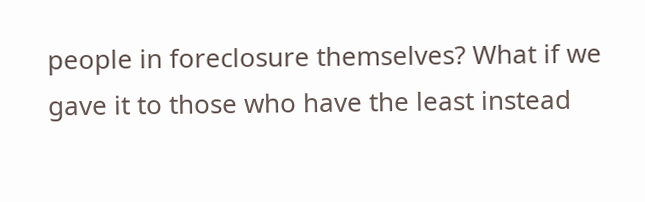people in foreclosure themselves? What if we gave it to those who have the least instead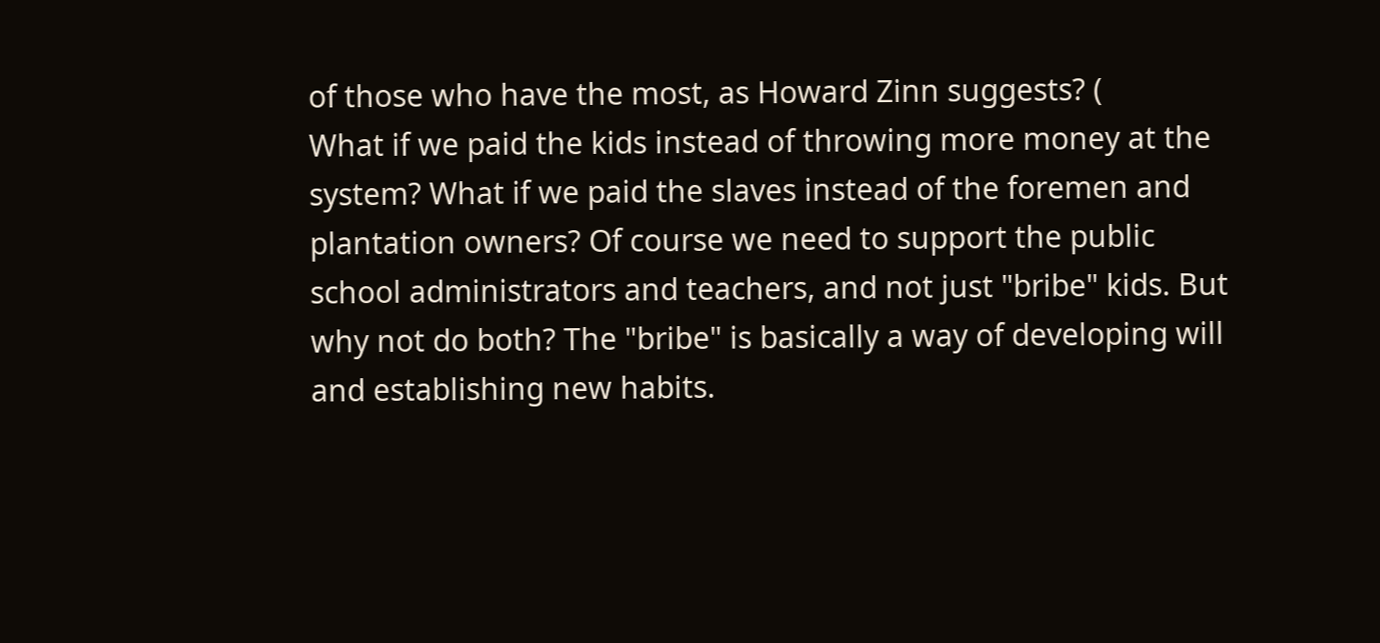of those who have the most, as Howard Zinn suggests? (
What if we paid the kids instead of throwing more money at the system? What if we paid the slaves instead of the foremen and plantation owners? Of course we need to support the public school administrators and teachers, and not just "bribe" kids. But why not do both? The "bribe" is basically a way of developing will and establishing new habits.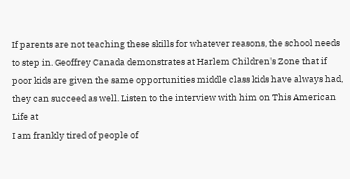If parents are not teaching these skills for whatever reasons, the school needs to step in. Geoffrey Canada demonstrates at Harlem Children's Zone that if poor kids are given the same opportunities middle class kids have always had, they can succeed as well. Listen to the interview with him on This American Life at
I am frankly tired of people of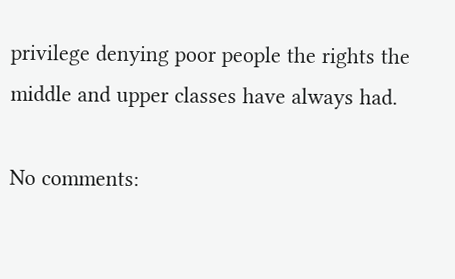privilege denying poor people the rights the middle and upper classes have always had.

No comments: